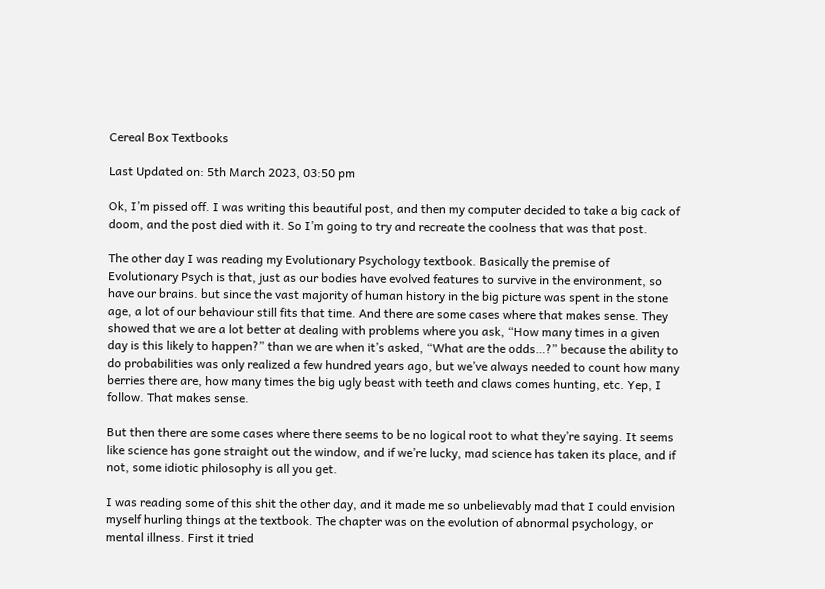Cereal Box Textbooks

Last Updated on: 5th March 2023, 03:50 pm

Ok, I’m pissed off. I was writing this beautiful post, and then my computer decided to take a big cack of doom, and the post died with it. So I’m going to try and recreate the coolness that was that post.

The other day I was reading my Evolutionary Psychology textbook. Basically the premise of Evolutionary Psych is that, just as our bodies have evolved features to survive in the environment, so have our brains. but since the vast majority of human history in the big picture was spent in the stone age, a lot of our behaviour still fits that time. And there are some cases where that makes sense. They showed that we are a lot better at dealing with problems where you ask, “How many times in a given day is this likely to happen?” than we are when it’s asked, “What are the odds…?” because the ability to do probabilities was only realized a few hundred years ago, but we’ve always needed to count how many berries there are, how many times the big ugly beast with teeth and claws comes hunting, etc. Yep, I follow. That makes sense.

But then there are some cases where there seems to be no logical root to what they’re saying. It seems like science has gone straight out the window, and if we’re lucky, mad science has taken its place, and if not, some idiotic philosophy is all you get.

I was reading some of this shit the other day, and it made me so unbelievably mad that I could envision myself hurling things at the textbook. The chapter was on the evolution of abnormal psychology, or mental illness. First it tried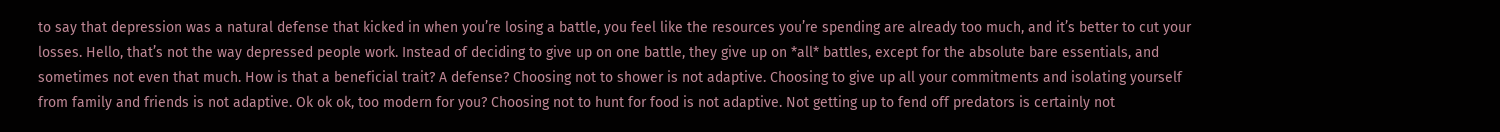to say that depression was a natural defense that kicked in when you’re losing a battle, you feel like the resources you’re spending are already too much, and it’s better to cut your losses. Hello, that’s not the way depressed people work. Instead of deciding to give up on one battle, they give up on *all* battles, except for the absolute bare essentials, and sometimes not even that much. How is that a beneficial trait? A defense? Choosing not to shower is not adaptive. Choosing to give up all your commitments and isolating yourself from family and friends is not adaptive. Ok ok ok, too modern for you? Choosing not to hunt for food is not adaptive. Not getting up to fend off predators is certainly not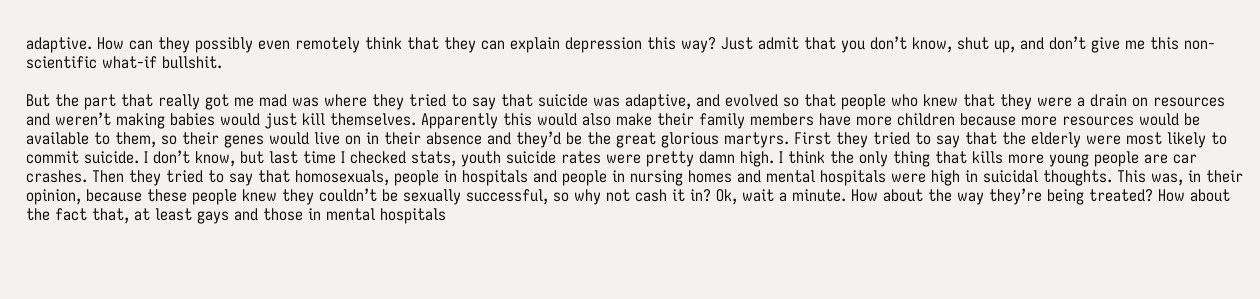adaptive. How can they possibly even remotely think that they can explain depression this way? Just admit that you don’t know, shut up, and don’t give me this non-scientific what-if bullshit.

But the part that really got me mad was where they tried to say that suicide was adaptive, and evolved so that people who knew that they were a drain on resources and weren’t making babies would just kill themselves. Apparently this would also make their family members have more children because more resources would be available to them, so their genes would live on in their absence and they’d be the great glorious martyrs. First they tried to say that the elderly were most likely to commit suicide. I don’t know, but last time I checked stats, youth suicide rates were pretty damn high. I think the only thing that kills more young people are car crashes. Then they tried to say that homosexuals, people in hospitals and people in nursing homes and mental hospitals were high in suicidal thoughts. This was, in their opinion, because these people knew they couldn’t be sexually successful, so why not cash it in? Ok, wait a minute. How about the way they’re being treated? How about the fact that, at least gays and those in mental hospitals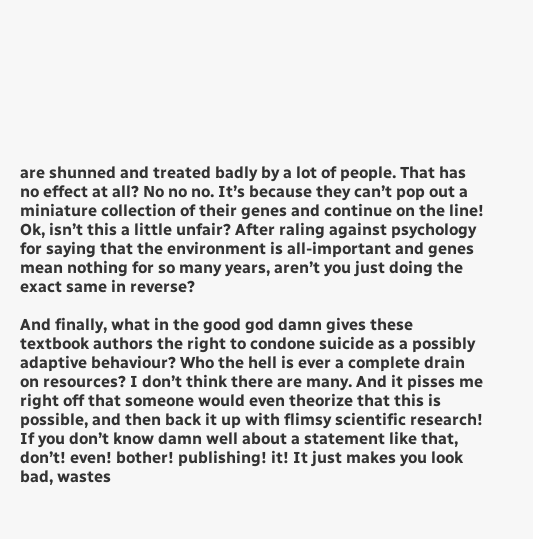are shunned and treated badly by a lot of people. That has no effect at all? No no no. It’s because they can’t pop out a miniature collection of their genes and continue on the line! Ok, isn’t this a little unfair? After raling against psychology for saying that the environment is all-important and genes mean nothing for so many years, aren’t you just doing the exact same in reverse?

And finally, what in the good god damn gives these textbook authors the right to condone suicide as a possibly adaptive behaviour? Who the hell is ever a complete drain on resources? I don’t think there are many. And it pisses me right off that someone would even theorize that this is possible, and then back it up with flimsy scientific research! If you don’t know damn well about a statement like that, don’t! even! bother! publishing! it! It just makes you look bad, wastes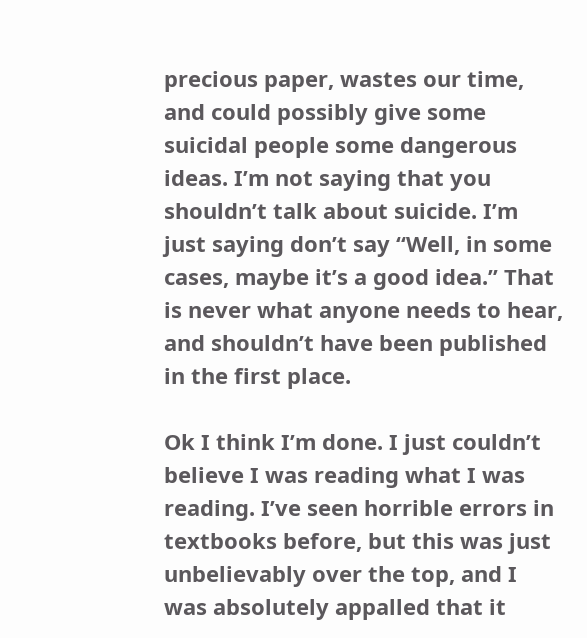precious paper, wastes our time, and could possibly give some suicidal people some dangerous ideas. I’m not saying that you shouldn’t talk about suicide. I’m just saying don’t say “Well, in some cases, maybe it’s a good idea.” That is never what anyone needs to hear, and shouldn’t have been published in the first place.

Ok I think I’m done. I just couldn’t believe I was reading what I was reading. I’ve seen horrible errors in textbooks before, but this was just unbelievably over the top, and I was absolutely appalled that it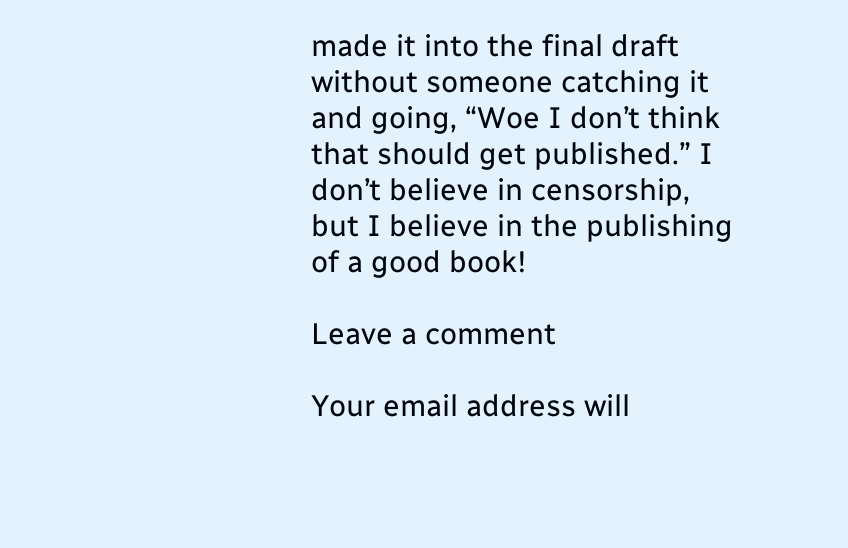made it into the final draft without someone catching it and going, “Woe I don’t think that should get published.” I don’t believe in censorship, but I believe in the publishing of a good book!

Leave a comment

Your email address will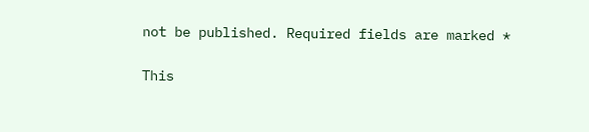not be published. Required fields are marked *

This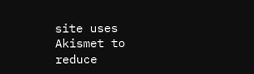site uses Akismet to reduce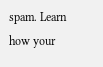spam. Learn how your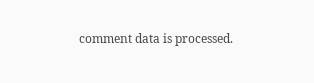comment data is processed.